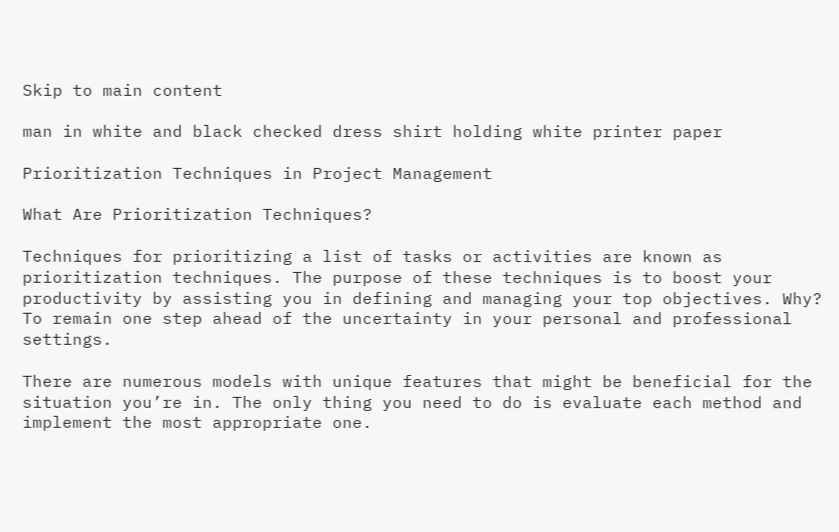Skip to main content

man in white and black checked dress shirt holding white printer paper

Prioritization Techniques in Project Management

What Are Prioritization Techniques?

Techniques for prioritizing a list of tasks or activities are known as prioritization techniques. The purpose of these techniques is to boost your productivity by assisting you in defining and managing your top objectives. Why? To remain one step ahead of the uncertainty in your personal and professional settings.

There are numerous models with unique features that might be beneficial for the situation you’re in. The only thing you need to do is evaluate each method and implement the most appropriate one.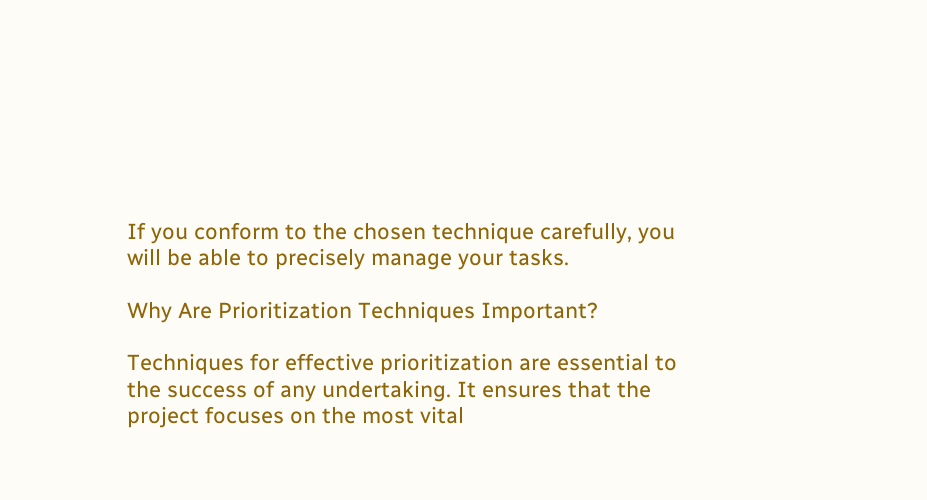If you conform to the chosen technique carefully, you will be able to precisely manage your tasks.

Why Are Prioritization Techniques Important?

Techniques for effective prioritization are essential to the success of any undertaking. It ensures that the project focuses on the most vital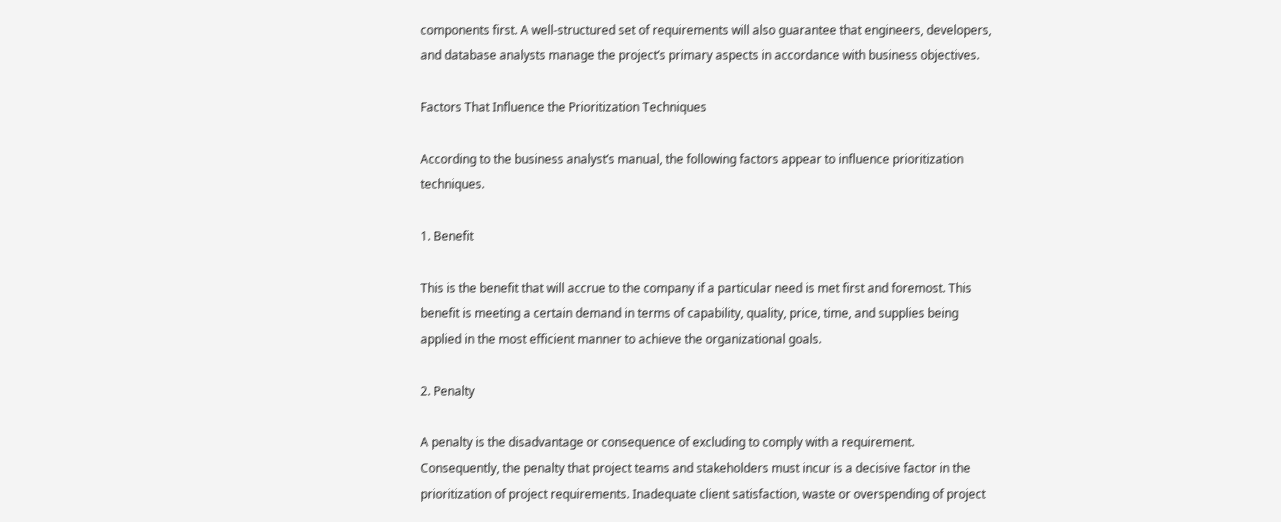components first. A well-structured set of requirements will also guarantee that engineers, developers, and database analysts manage the project’s primary aspects in accordance with business objectives.

Factors That Influence the Prioritization Techniques

According to the business analyst’s manual, the following factors appear to influence prioritization techniques.

1. Benefit

This is the benefit that will accrue to the company if a particular need is met first and foremost. This benefit is meeting a certain demand in terms of capability, quality, price, time, and supplies being applied in the most efficient manner to achieve the organizational goals.

2. Penalty

A penalty is the disadvantage or consequence of excluding to comply with a requirement. Consequently, the penalty that project teams and stakeholders must incur is a decisive factor in the prioritization of project requirements. Inadequate client satisfaction, waste or overspending of project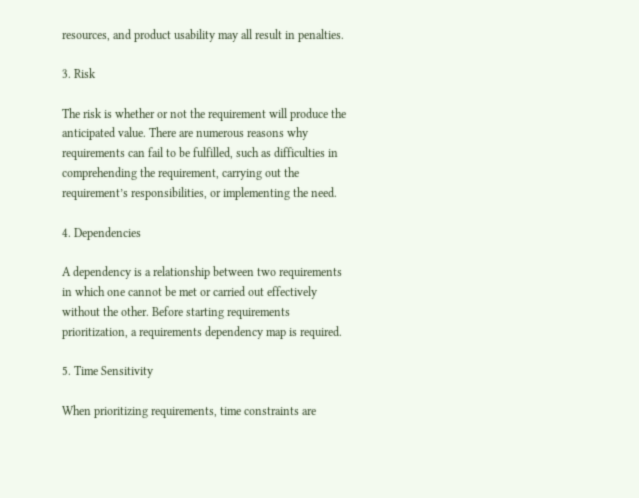resources, and product usability may all result in penalties.

3. Risk

The risk is whether or not the requirement will produce the anticipated value. There are numerous reasons why requirements can fail to be fulfilled, such as difficulties in comprehending the requirement, carrying out the requirement’s responsibilities, or implementing the need.

4. Dependencies

A dependency is a relationship between two requirements in which one cannot be met or carried out effectively without the other. Before starting requirements prioritization, a requirements dependency map is required.

5. Time Sensitivity

When prioritizing requirements, time constraints are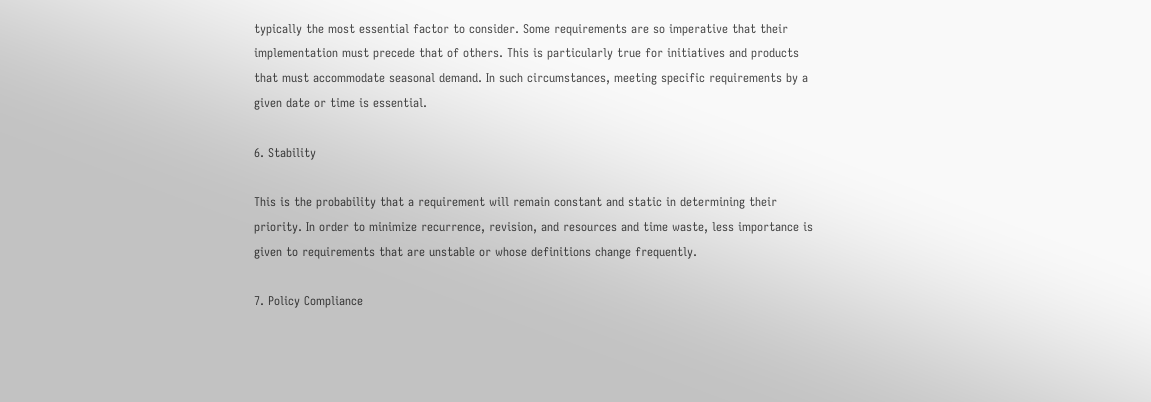typically the most essential factor to consider. Some requirements are so imperative that their implementation must precede that of others. This is particularly true for initiatives and products that must accommodate seasonal demand. In such circumstances, meeting specific requirements by a given date or time is essential.

6. Stability

This is the probability that a requirement will remain constant and static in determining their priority. In order to minimize recurrence, revision, and resources and time waste, less importance is given to requirements that are unstable or whose definitions change frequently.

7. Policy Compliance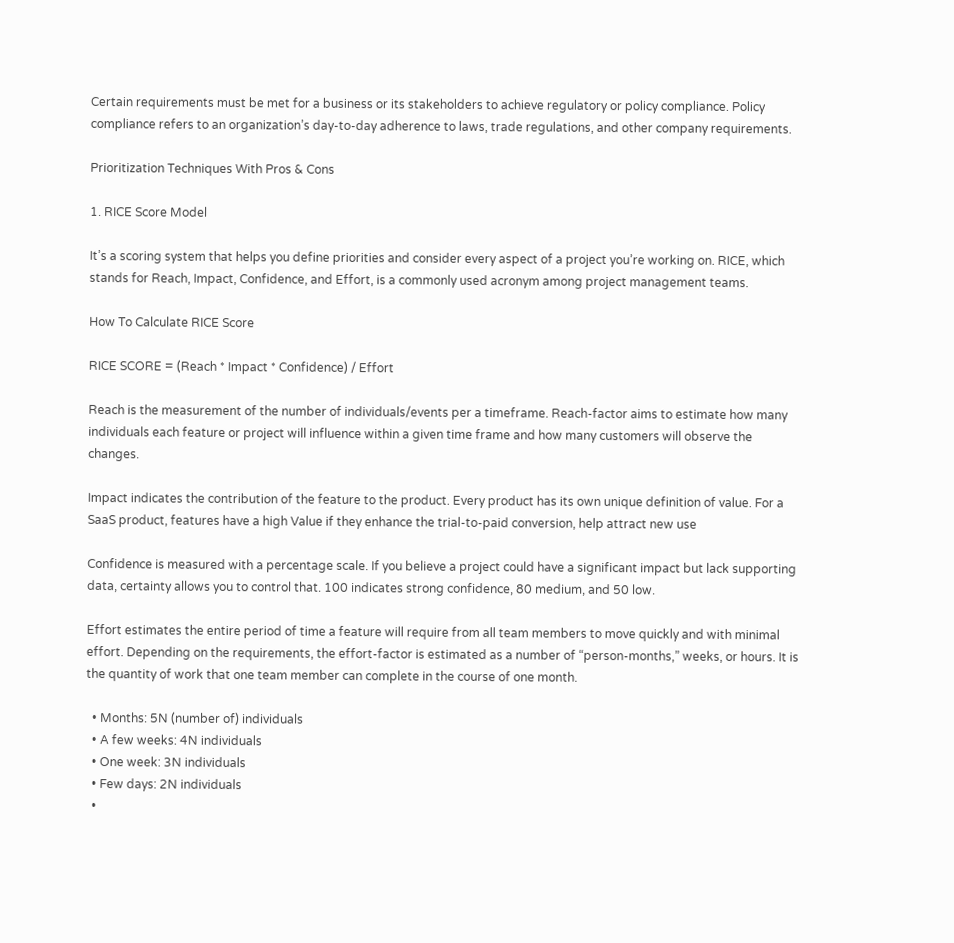Certain requirements must be met for a business or its stakeholders to achieve regulatory or policy compliance. Policy compliance refers to an organization’s day-to-day adherence to laws, trade regulations, and other company requirements.

Prioritization Techniques With Pros & Cons

1. RICE Score Model

It’s a scoring system that helps you define priorities and consider every aspect of a project you’re working on. RICE, which stands for Reach, Impact, Confidence, and Effort, is a commonly used acronym among project management teams.

How To Calculate RICE Score

RICE SCORE = (Reach * Impact * Confidence) / Effort

Reach is the measurement of the number of individuals/events per a timeframe. Reach-factor aims to estimate how many individuals each feature or project will influence within a given time frame and how many customers will observe the changes.

Impact indicates the contribution of the feature to the product. Every product has its own unique definition of value. For a SaaS product, features have a high Value if they enhance the trial-to-paid conversion, help attract new use

Confidence is measured with a percentage scale. If you believe a project could have a significant impact but lack supporting data, certainty allows you to control that. 100 indicates strong confidence, 80 medium, and 50 low.

Effort estimates the entire period of time a feature will require from all team members to move quickly and with minimal effort. Depending on the requirements, the effort-factor is estimated as a number of “person-months,” weeks, or hours. It is the quantity of work that one team member can complete in the course of one month.

  • Months: 5N (number of) individuals
  • A few weeks: 4N individuals
  • One week: 3N individuals
  • Few days: 2N individuals
  •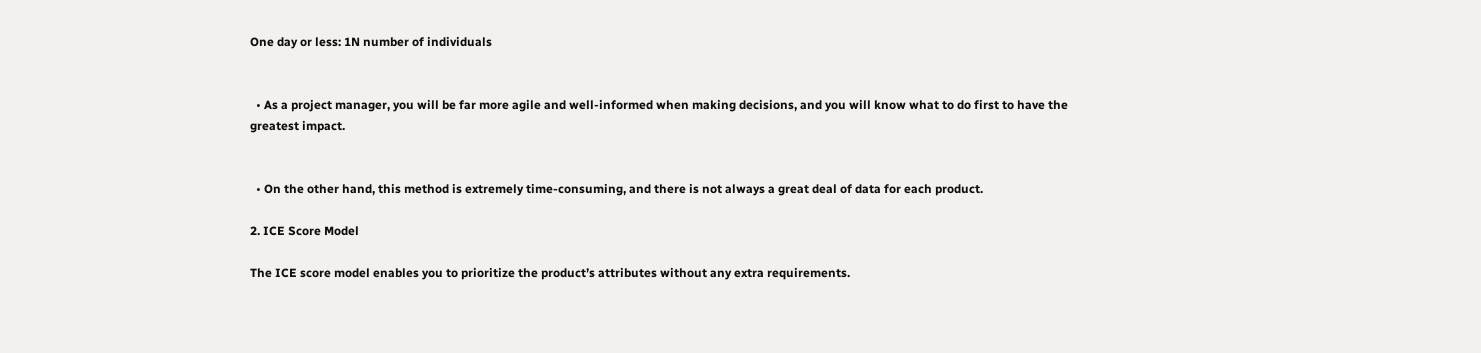One day or less: 1N number of individuals


  • As a project manager, you will be far more agile and well-informed when making decisions, and you will know what to do first to have the greatest impact.


  • On the other hand, this method is extremely time-consuming, and there is not always a great deal of data for each product.

2. ICE Score Model

The ICE score model enables you to prioritize the product’s attributes without any extra requirements.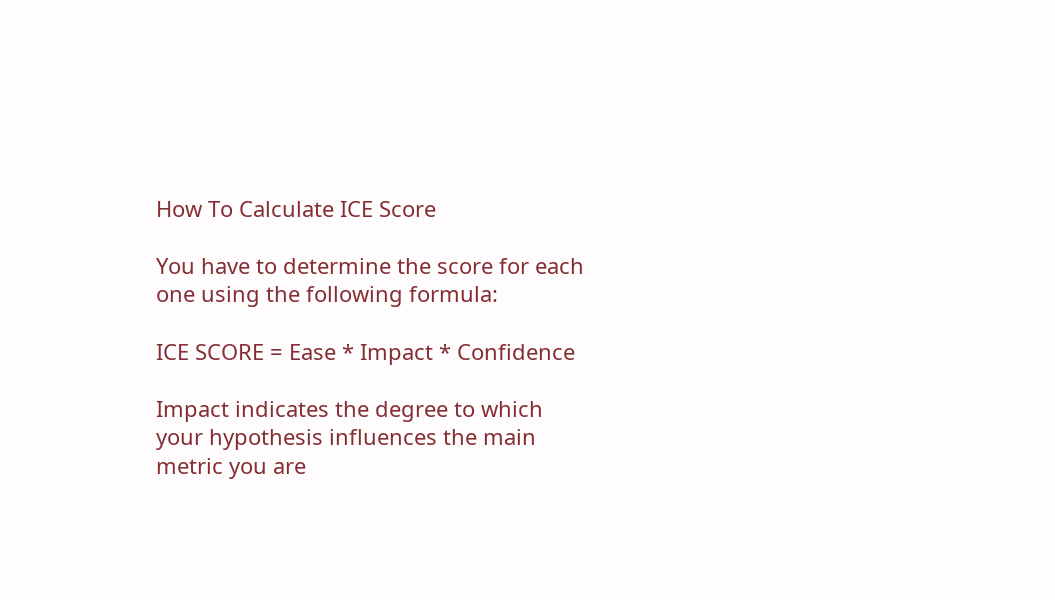How To Calculate ICE Score

You have to determine the score for each one using the following formula:

ICE SCORE = Ease * Impact * Confidence

Impact indicates the degree to which your hypothesis influences the main metric you are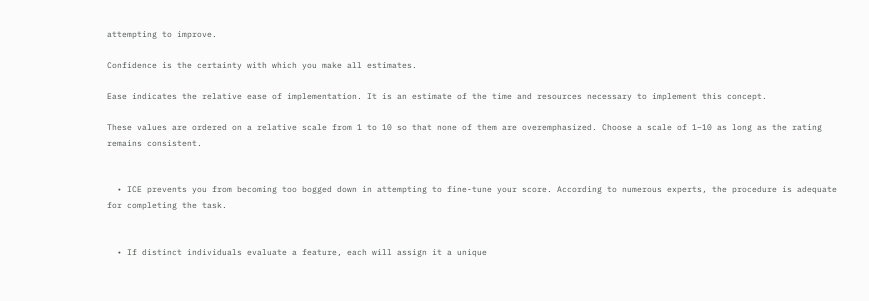attempting to improve.

Confidence is the certainty with which you make all estimates.

Ease indicates the relative ease of implementation. It is an estimate of the time and resources necessary to implement this concept.

These values are ordered on a relative scale from 1 to 10 so that none of them are overemphasized. Choose a scale of 1–10 as long as the rating remains consistent.


  • ICE prevents you from becoming too bogged down in attempting to fine-tune your score. According to numerous experts, the procedure is adequate for completing the task.


  • If distinct individuals evaluate a feature, each will assign it a unique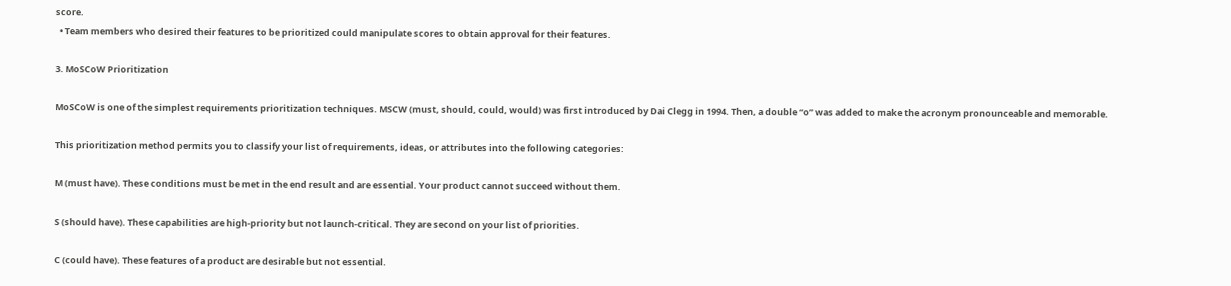score.
  • Team members who desired their features to be prioritized could manipulate scores to obtain approval for their features.

3. MoSCoW Prioritization

MoSCoW is one of the simplest requirements prioritization techniques. MSCW (must, should, could, would) was first introduced by Dai Clegg in 1994. Then, a double “o” was added to make the acronym pronounceable and memorable.

This prioritization method permits you to classify your list of requirements, ideas, or attributes into the following categories:

M (must have). These conditions must be met in the end result and are essential. Your product cannot succeed without them.

S (should have). These capabilities are high-priority but not launch-critical. They are second on your list of priorities.

C (could have). These features of a product are desirable but not essential.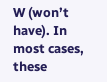W (won’t have). In most cases, these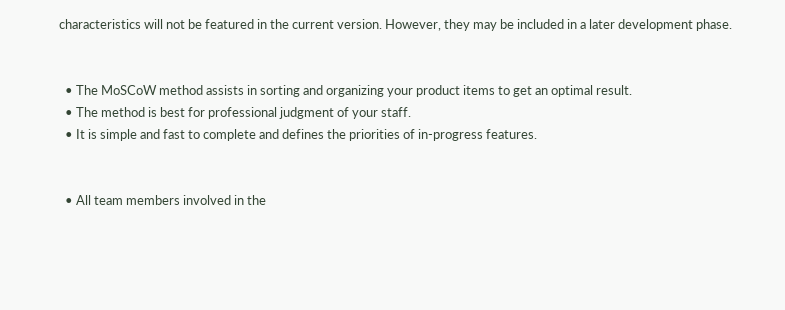characteristics will not be featured in the current version. However, they may be included in a later development phase.


  • The MoSCoW method assists in sorting and organizing your product items to get an optimal result.
  • The method is best for professional judgment of your staff.
  • It is simple and fast to complete and defines the priorities of in-progress features.


  • All team members involved in the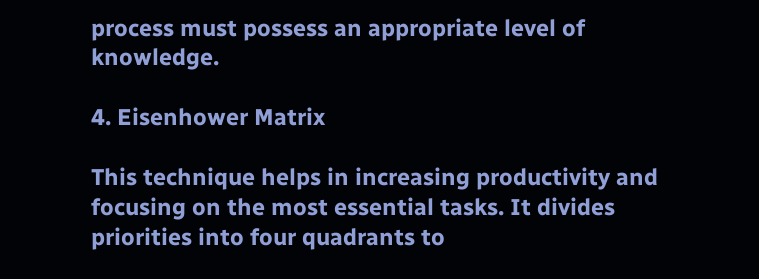process must possess an appropriate level of knowledge.

4. Eisenhower Matrix

This technique helps in increasing productivity and focusing on the most essential tasks. It divides priorities into four quadrants to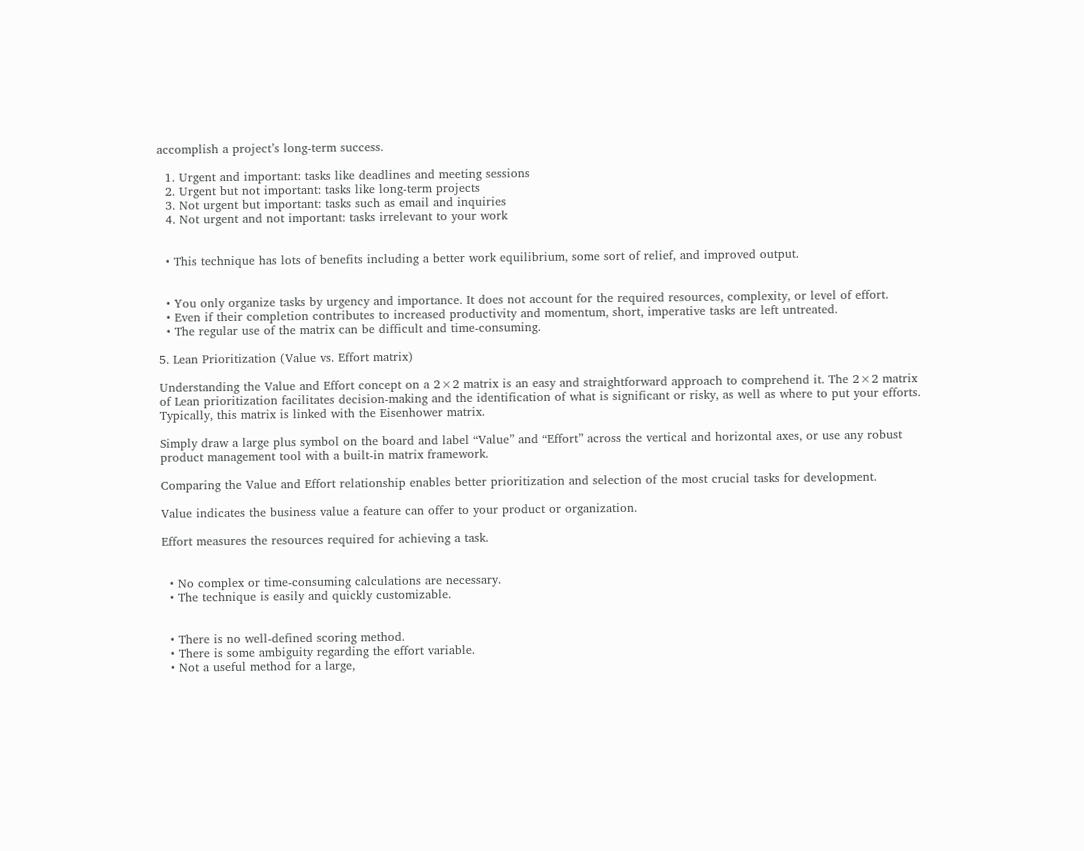accomplish a project’s long-term success.

  1. Urgent and important: tasks like deadlines and meeting sessions
  2. Urgent but not important: tasks like long-term projects
  3. Not urgent but important: tasks such as email and inquiries
  4. Not urgent and not important: tasks irrelevant to your work


  • This technique has lots of benefits including a better work equilibrium, some sort of relief, and improved output.


  • You only organize tasks by urgency and importance. It does not account for the required resources, complexity, or level of effort.
  • Even if their completion contributes to increased productivity and momentum, short, imperative tasks are left untreated.
  • The regular use of the matrix can be difficult and time-consuming.

5. Lean Prioritization (Value vs. Effort matrix)

Understanding the Value and Effort concept on a 2×2 matrix is an easy and straightforward approach to comprehend it. The 2×2 matrix of Lean prioritization facilitates decision-making and the identification of what is significant or risky, as well as where to put your efforts. Typically, this matrix is linked with the Eisenhower matrix.

Simply draw a large plus symbol on the board and label “Value” and “Effort” across the vertical and horizontal axes, or use any robust product management tool with a built-in matrix framework.

Comparing the Value and Effort relationship enables better prioritization and selection of the most crucial tasks for development.

Value indicates the business value a feature can offer to your product or organization.

Effort measures the resources required for achieving a task.


  • No complex or time-consuming calculations are necessary.
  • The technique is easily and quickly customizable.


  • There is no well-defined scoring method.
  • There is some ambiguity regarding the effort variable.
  • Not a useful method for a large,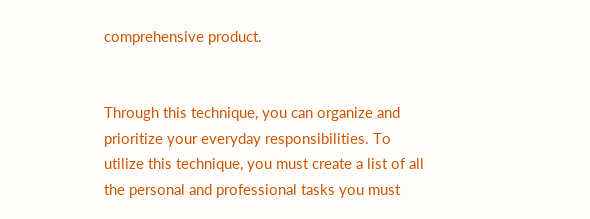comprehensive product.


Through this technique, you can organize and prioritize your everyday responsibilities. To utilize this technique, you must create a list of all the personal and professional tasks you must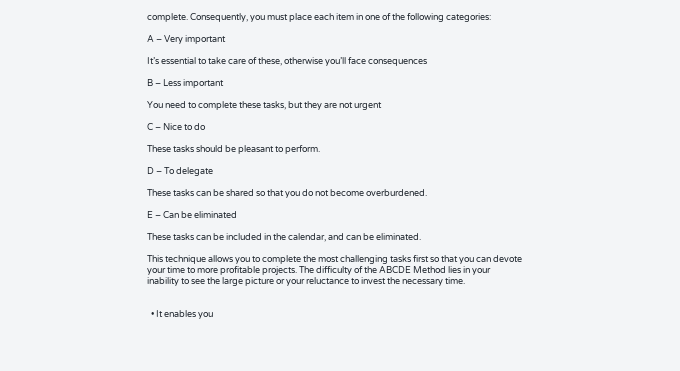complete. Consequently, you must place each item in one of the following categories:

A – Very important

It’s essential to take care of these, otherwise you’ll face consequences

B – Less important

You need to complete these tasks, but they are not urgent

C – Nice to do

These tasks should be pleasant to perform.

D – To delegate

These tasks can be shared so that you do not become overburdened.

E – Can be eliminated

These tasks can be included in the calendar, and can be eliminated.

This technique allows you to complete the most challenging tasks first so that you can devote your time to more profitable projects. The difficulty of the ABCDE Method lies in your inability to see the large picture or your reluctance to invest the necessary time.


  • It enables you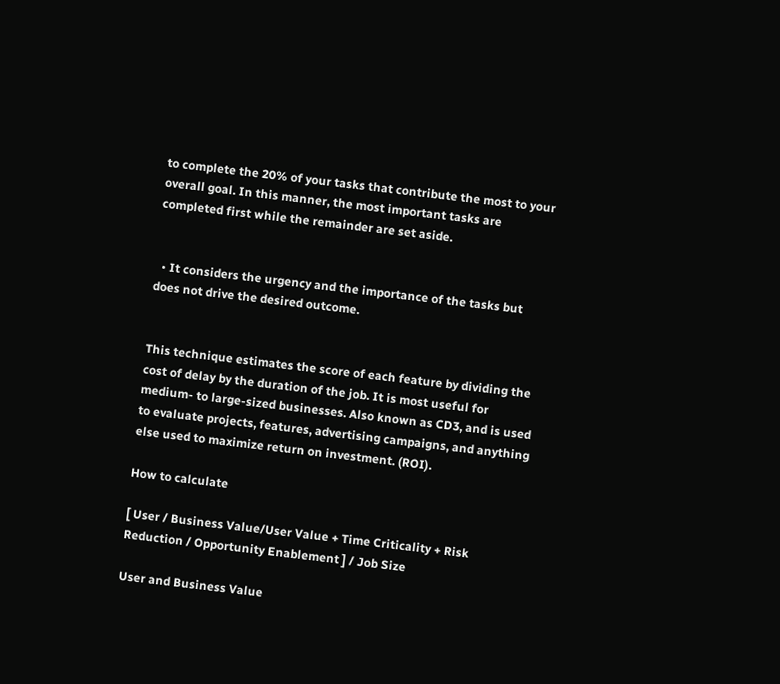to complete the 20% of your tasks that contribute the most to your overall goal. In this manner, the most important tasks are completed first while the remainder are set aside.


  • It considers the urgency and the importance of the tasks but does not drive the desired outcome.


This technique estimates the score of each feature by dividing the cost of delay by the duration of the job. It is most useful for medium- to large-sized businesses. Also known as CD3, and is used to evaluate projects, features, advertising campaigns, and anything else used to maximize return on investment. (ROI).

How to calculate

[ User / Business Value/User Value + Time Criticality + Risk Reduction / Opportunity Enablement ] / Job Size

User and Business Value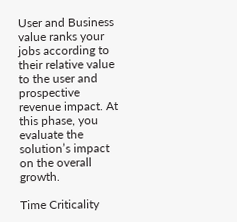User and Business value ranks your jobs according to their relative value to the user and prospective revenue impact. At this phase, you evaluate the solution’s impact on the overall growth.

Time Criticality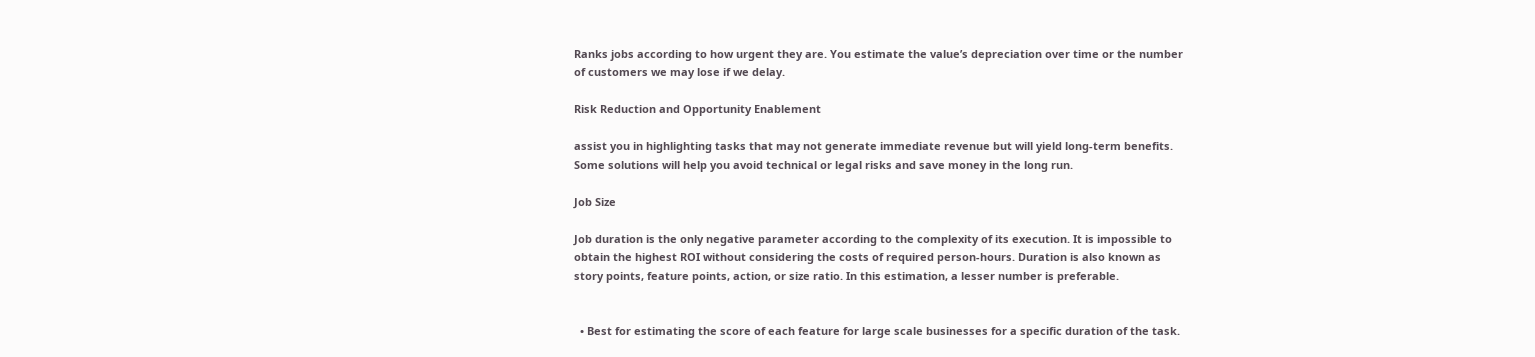Ranks jobs according to how urgent they are. You estimate the value’s depreciation over time or the number of customers we may lose if we delay.

Risk Reduction and Opportunity Enablement

assist you in highlighting tasks that may not generate immediate revenue but will yield long-term benefits. Some solutions will help you avoid technical or legal risks and save money in the long run.

Job Size

Job duration is the only negative parameter according to the complexity of its execution. It is impossible to obtain the highest ROI without considering the costs of required person-hours. Duration is also known as story points, feature points, action, or size ratio. In this estimation, a lesser number is preferable.


  • Best for estimating the score of each feature for large scale businesses for a specific duration of the task.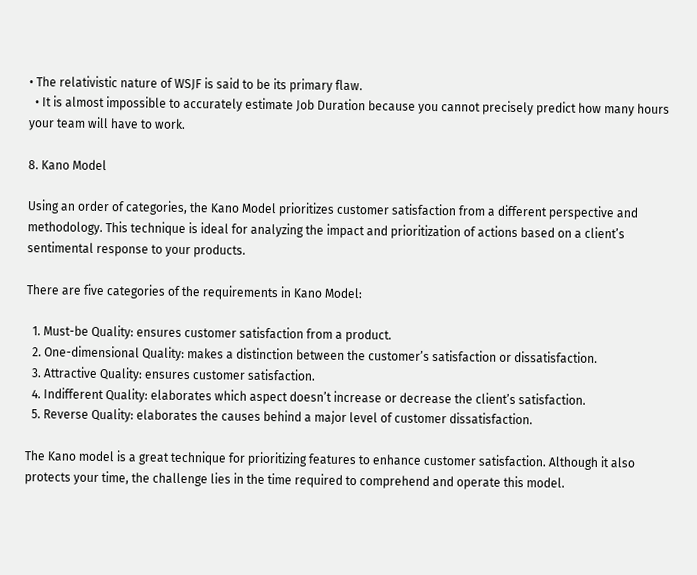• The relativistic nature of WSJF is said to be its primary flaw.
  • It is almost impossible to accurately estimate Job Duration because you cannot precisely predict how many hours your team will have to work.

8. Kano Model

Using an order of categories, the Kano Model prioritizes customer satisfaction from a different perspective and methodology. This technique is ideal for analyzing the impact and prioritization of actions based on a client’s sentimental response to your products.

There are five categories of the requirements in Kano Model:

  1. Must-be Quality: ensures customer satisfaction from a product.
  2. One-dimensional Quality: makes a distinction between the customer’s satisfaction or dissatisfaction.
  3. Attractive Quality: ensures customer satisfaction.
  4. Indifferent Quality: elaborates which aspect doesn’t increase or decrease the client’s satisfaction.
  5. Reverse Quality: elaborates the causes behind a major level of customer dissatisfaction.

The Kano model is a great technique for prioritizing features to enhance customer satisfaction. Although it also protects your time, the challenge lies in the time required to comprehend and operate this model.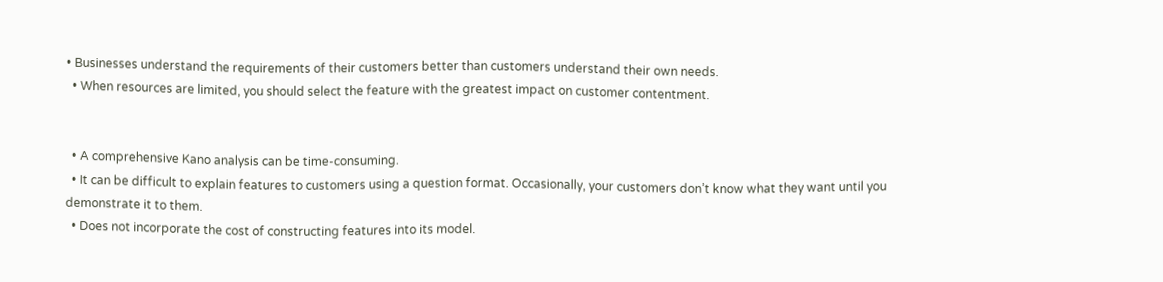• Businesses understand the requirements of their customers better than customers understand their own needs.
  • When resources are limited, you should select the feature with the greatest impact on customer contentment.


  • A comprehensive Kano analysis can be time-consuming.
  • It can be difficult to explain features to customers using a question format. Occasionally, your customers don’t know what they want until you demonstrate it to them.
  • Does not incorporate the cost of constructing features into its model.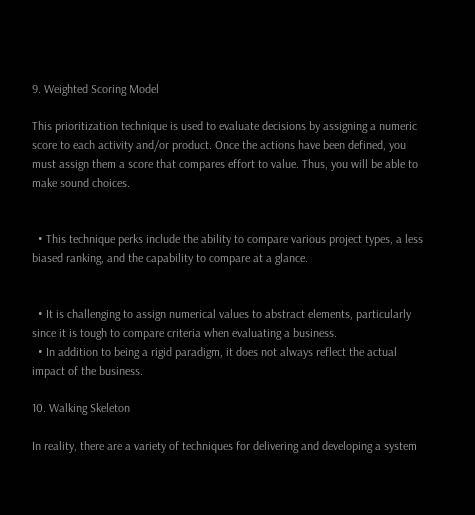9. Weighted Scoring Model

This prioritization technique is used to evaluate decisions by assigning a numeric score to each activity and/or product. Once the actions have been defined, you must assign them a score that compares effort to value. Thus, you will be able to make sound choices.


  • This technique perks include the ability to compare various project types, a less biased ranking, and the capability to compare at a glance.


  • It is challenging to assign numerical values to abstract elements, particularly since it is tough to compare criteria when evaluating a business.
  • In addition to being a rigid paradigm, it does not always reflect the actual impact of the business.

10. Walking Skeleton

In reality, there are a variety of techniques for delivering and developing a system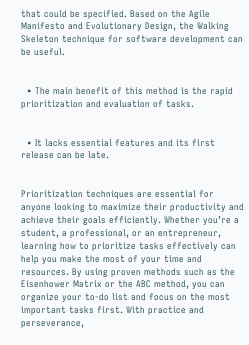that could be specified. Based on the Agile Manifesto and Evolutionary Design, the Walking Skeleton technique for software development can be useful.


  • The main benefit of this method is the rapid prioritization and evaluation of tasks.


  • It lacks essential features and its first release can be late.


Prioritization techniques are essential for anyone looking to maximize their productivity and achieve their goals efficiently. Whether you’re a student, a professional, or an entrepreneur, learning how to prioritize tasks effectively can help you make the most of your time and resources. By using proven methods such as the Eisenhower Matrix or the ABC method, you can organize your to-do list and focus on the most important tasks first. With practice and perseverance,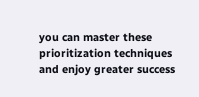you can master these prioritization techniques and enjoy greater success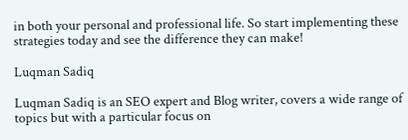in both your personal and professional life. So start implementing these strategies today and see the difference they can make!

Luqman Sadiq

Luqman Sadiq is an SEO expert and Blog writer, covers a wide range of topics but with a particular focus on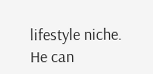lifestyle niche. He can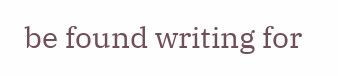be found writing for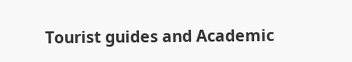Tourist guides and Academic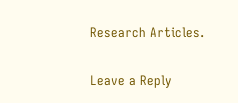Research Articles.

Leave a Reply